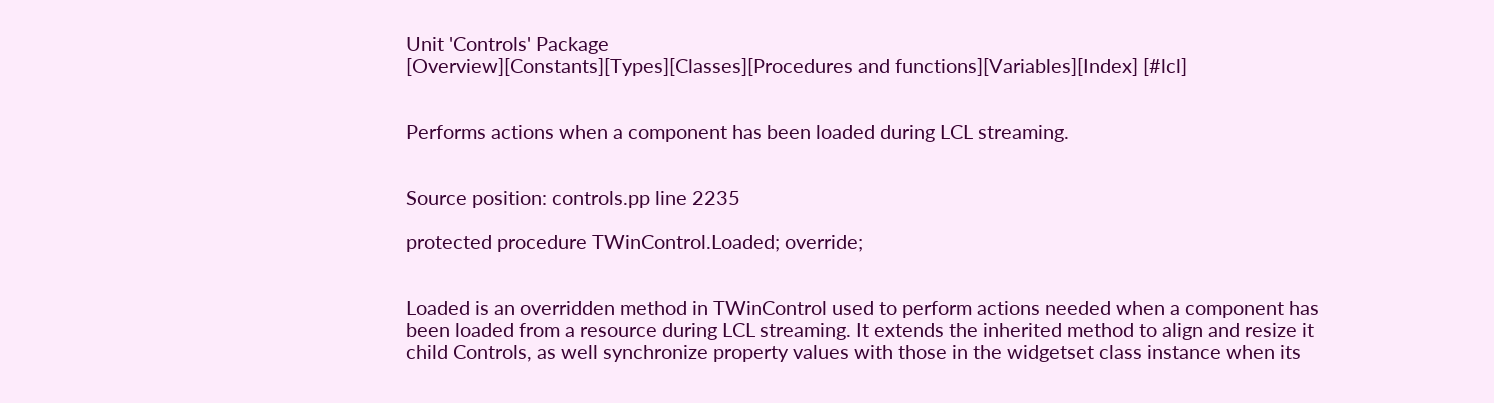Unit 'Controls' Package
[Overview][Constants][Types][Classes][Procedures and functions][Variables][Index] [#lcl]


Performs actions when a component has been loaded during LCL streaming.


Source position: controls.pp line 2235

protected procedure TWinControl.Loaded; override;


Loaded is an overridden method in TWinControl used to perform actions needed when a component has been loaded from a resource during LCL streaming. It extends the inherited method to align and resize it child Controls, as well synchronize property values with those in the widgetset class instance when its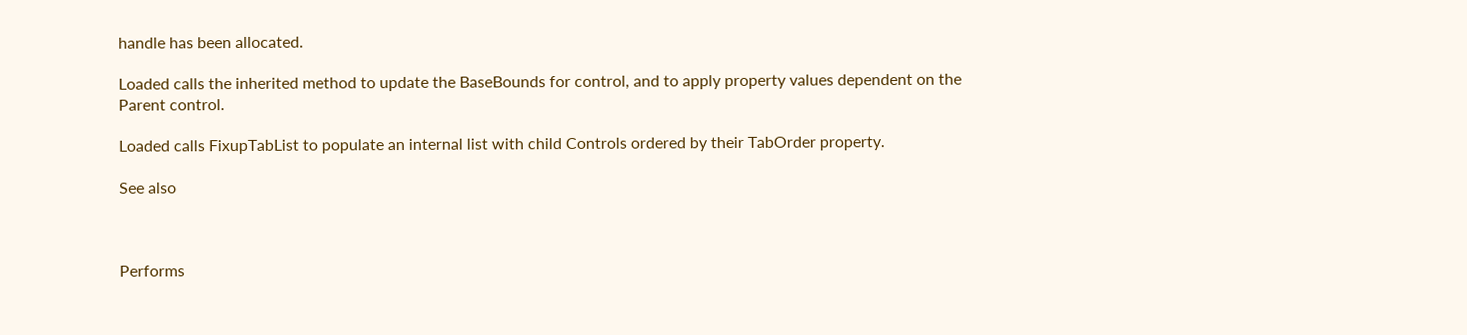handle has been allocated.

Loaded calls the inherited method to update the BaseBounds for control, and to apply property values dependent on the Parent control.

Loaded calls FixupTabList to populate an internal list with child Controls ordered by their TabOrder property.

See also



Performs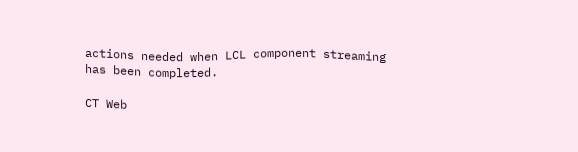actions needed when LCL component streaming has been completed.

CT Web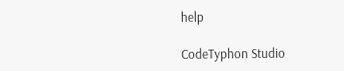help

CodeTyphon Studio